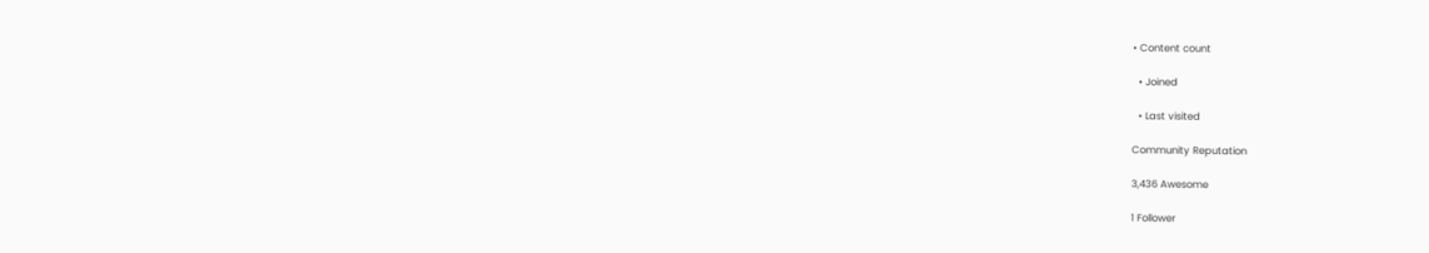• Content count

  • Joined

  • Last visited

Community Reputation

3,436 Awesome

1 Follower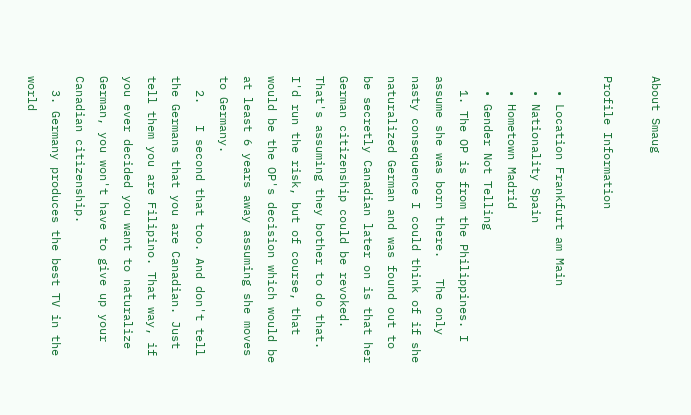About Smaug

Profile Information

  • Location Frankfurt am Main
  • Nationality Spain
  • Hometown Madrid
  • Gender Not Telling
  1. The OP is from the Philippines. I assume she was born there.   The only nasty consequence I could think of if she naturalized German and was found out to be secretly Canadian later on is that her German citizenship could be revoked. That's assuming they bother to do that. I'd run the risk, but of course, that would be the OP's decision which would be at least 6 years away assuming she moves to Germany.
  2.   I second that too. And don't tell the Germans that you are Canadian. Just tell them you are Filipino. That way, if you ever decided you want to naturalize German, you won't have to give up your Canadian citizenship.
  3. Germany produces the best TV in the world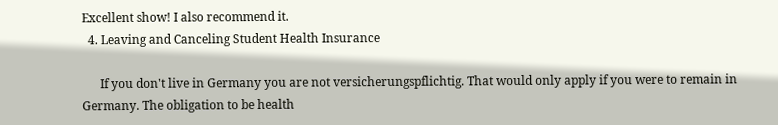Excellent show! I also recommend it.
  4. Leaving and Canceling Student Health Insurance

      If you don't live in Germany you are not versicherungspflichtig. That would only apply if you were to remain in Germany. The obligation to be health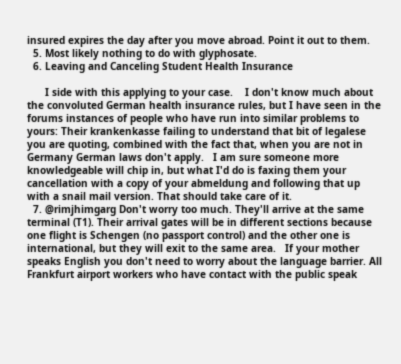insured expires the day after you move abroad. Point it out to them.
  5. Most likely nothing to do with glyphosate.
  6. Leaving and Canceling Student Health Insurance

      I side with this applying to your case.    I don't know much about the convoluted German health insurance rules, but I have seen in the forums instances of people who have run into similar problems to yours: Their krankenkasse failing to understand that bit of legalese you are quoting, combined with the fact that, when you are not in Germany German laws don't apply.   I am sure someone more knowledgeable will chip in, but what I'd do is faxing them your cancellation with a copy of your abmeldung and following that up with a snail mail version. That should take care of it.
  7. @rimjhimgarg Don't worry too much. They'll arrive at the same terminal (T1). Their arrival gates will be in different sections because one flight is Schengen (no passport control) and the other one is international, but they will exit to the same area.   If your mother speaks English you don't need to worry about the language barrier. All Frankfurt airport workers who have contact with the public speak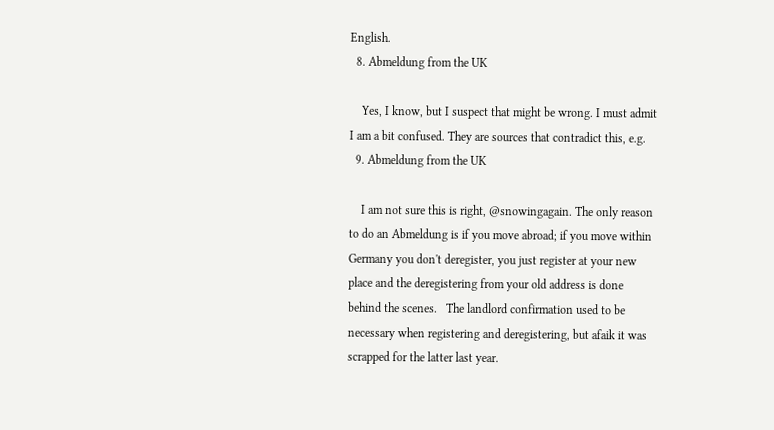English.
  8. Abmeldung from the UK

    Yes, I know, but I suspect that might be wrong. I must admit I am a bit confused. They are sources that contradict this, e.g.
  9. Abmeldung from the UK

    I am not sure this is right, @snowingagain. The only reason to do an Abmeldung is if you move abroad; if you move within Germany you don't deregister, you just register at your new place and the deregistering from your old address is done behind the scenes.   The landlord confirmation used to be necessary when registering and deregistering, but afaik it was scrapped for the latter last year.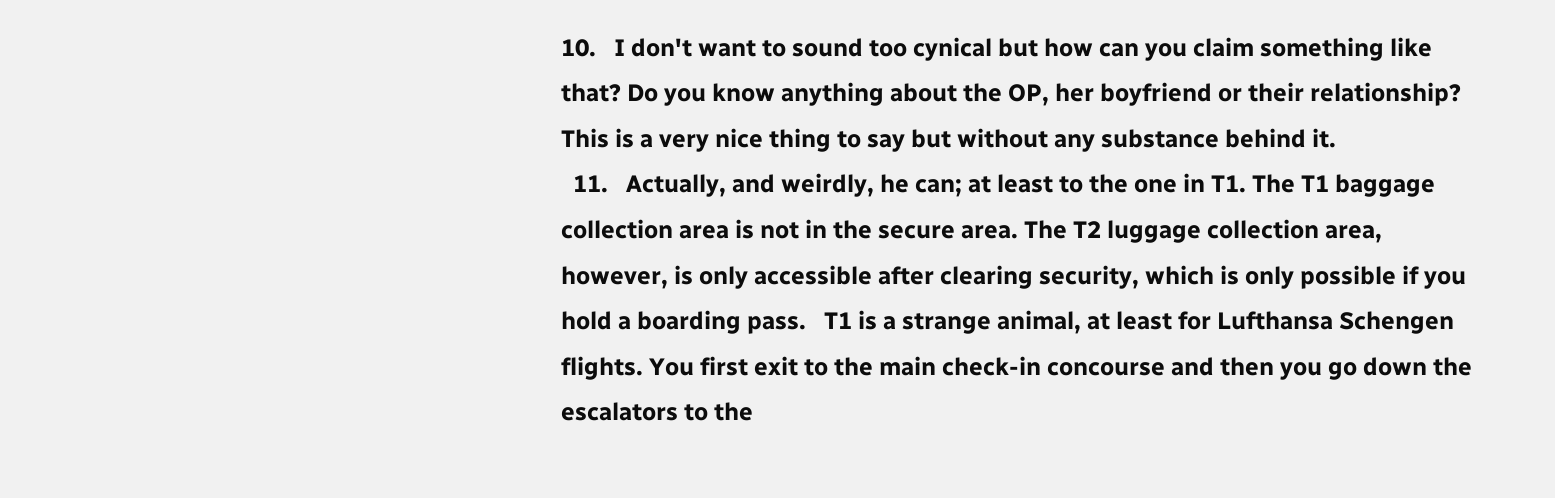10.   I don't want to sound too cynical but how can you claim something like that? Do you know anything about the OP, her boyfriend or their relationship? This is a very nice thing to say but without any substance behind it.
  11.   Actually, and weirdly, he can; at least to the one in T1. The T1 baggage collection area is not in the secure area. The T2 luggage collection area, however, is only accessible after clearing security, which is only possible if you hold a boarding pass.   T1 is a strange animal, at least for Lufthansa Schengen flights. You first exit to the main check-in concourse and then you go down the escalators to the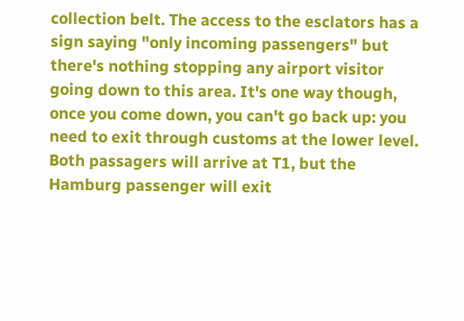collection belt. The access to the esclators has a sign saying "only incoming passengers" but there's nothing stopping any airport visitor going down to this area. It's one way though, once you come down, you can't go back up: you need to exit through customs at the lower level.    Both passagers will arrive at T1, but the Hamburg passenger will exit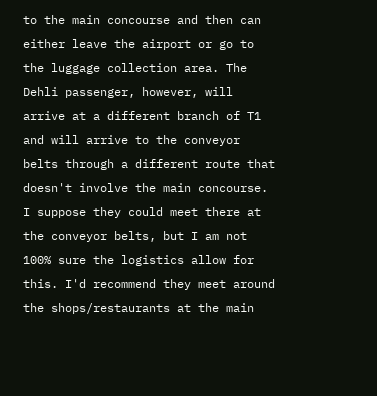to the main concourse and then can either leave the airport or go to the luggage collection area. The Dehli passenger, however, will arrive at a different branch of T1 and will arrive to the conveyor belts through a different route that doesn't involve the main concourse. I suppose they could meet there at the conveyor belts, but I am not 100% sure the logistics allow for this. I'd recommend they meet around the shops/restaurants at the main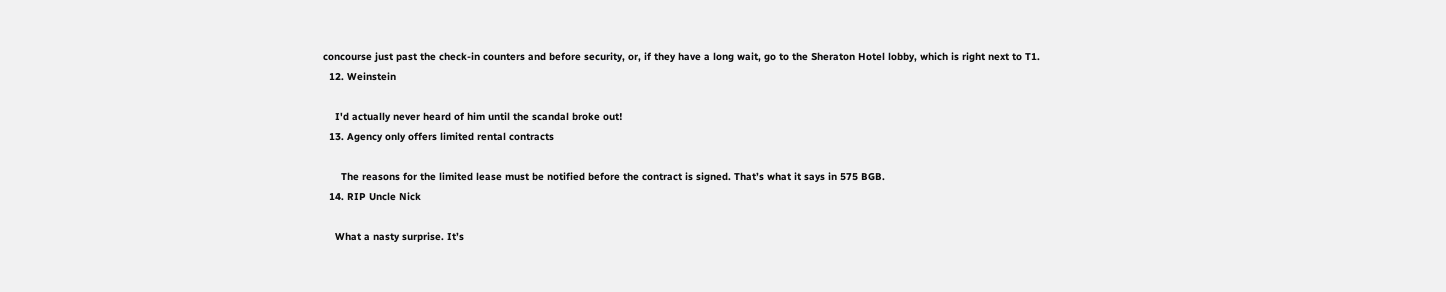concourse just past the check-in counters and before security, or, if they have a long wait, go to the Sheraton Hotel lobby, which is right next to T1.
  12. Weinstein

    I'd actually never heard of him until the scandal broke out!
  13. Agency only offers limited rental contracts

      The reasons for the limited lease must be notified before the contract is signed. That’s what it says in 575 BGB.
  14. RIP Uncle Nick

    What a nasty surprise. It’s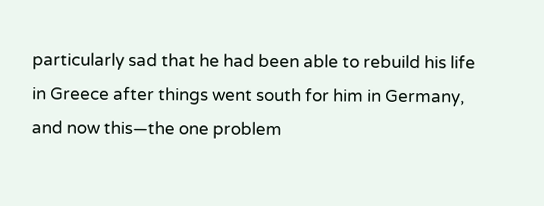particularly sad that he had been able to rebuild his life in Greece after things went south for him in Germany, and now this—the one problem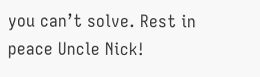you can’t solve. Rest in peace Uncle Nick!